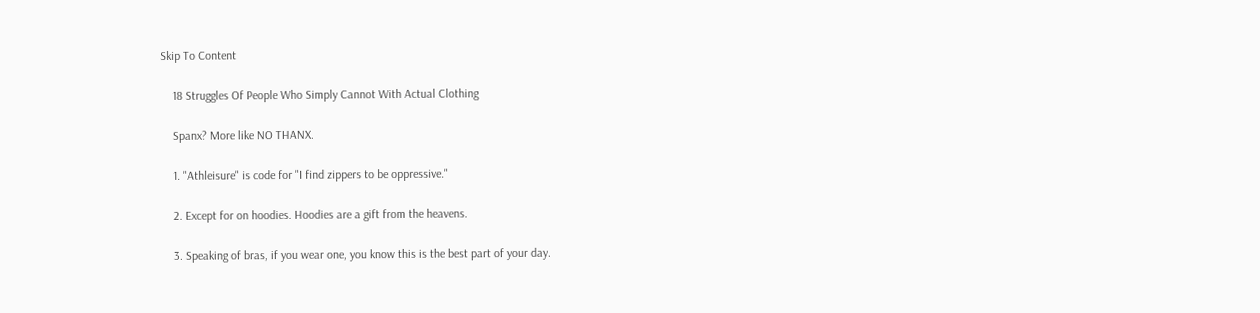Skip To Content

    18 Struggles Of People Who Simply Cannot With Actual Clothing

    Spanx? More like NO THANX.

    1. "Athleisure" is code for "I find zippers to be oppressive."

    2. Except for on hoodies. Hoodies are a gift from the heavens.

    3. Speaking of bras, if you wear one, you know this is the best part of your day.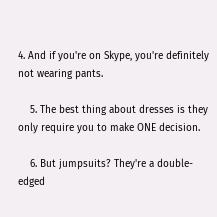4. And if you're on Skype, you're definitely not wearing pants.

    5. The best thing about dresses is they only require you to make ONE decision.

    6. But jumpsuits? They're a double-edged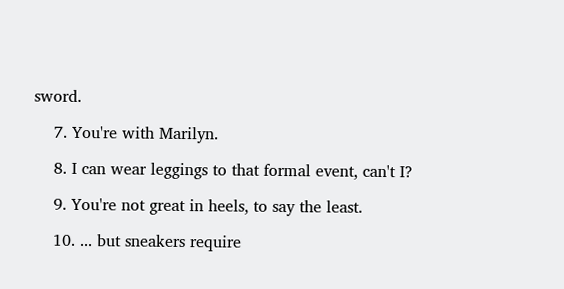sword.

    7. You're with Marilyn.

    8. I can wear leggings to that formal event, can't I?

    9. You're not great in heels, to say the least.

    10. ... but sneakers require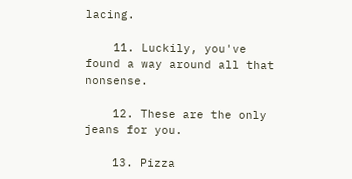lacing.

    11. Luckily, you've found a way around all that nonsense.

    12. These are the only jeans for you.

    13. Pizza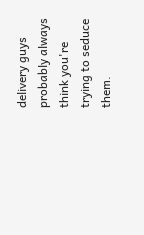delivery guys probably always think you're trying to seduce them.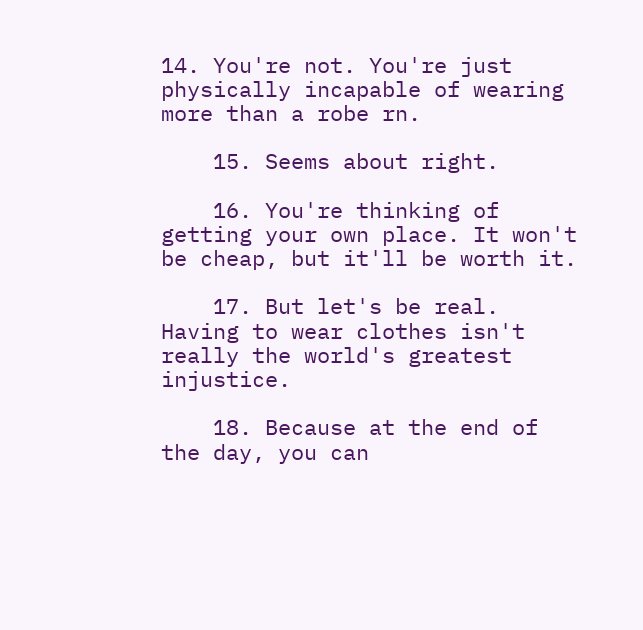14. You're not. You're just physically incapable of wearing more than a robe rn.

    15. Seems about right.

    16. You're thinking of getting your own place. It won't be cheap, but it'll be worth it.

    17. But let's be real. Having to wear clothes isn't really the world's greatest injustice.

    18. Because at the end of the day, you can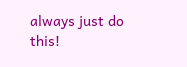always just do this!